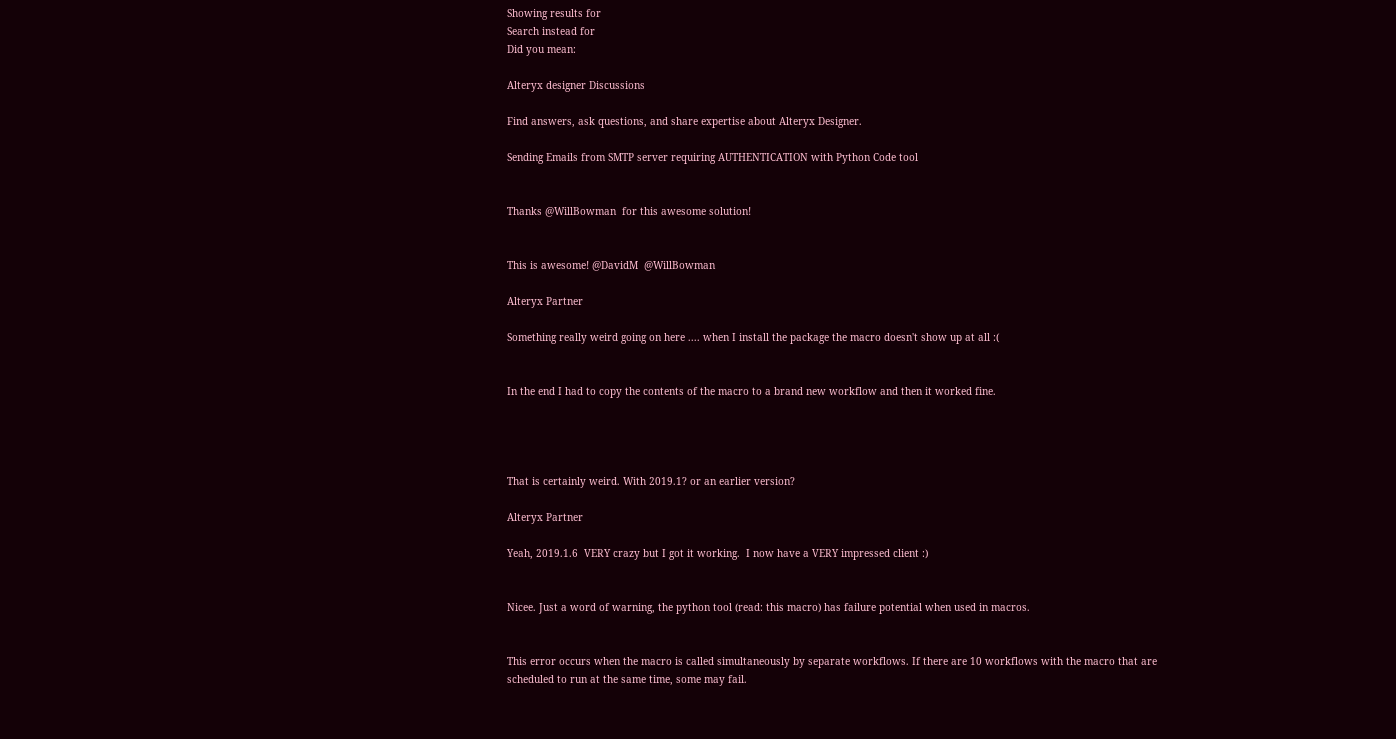Showing results for
Search instead for
Did you mean:

Alteryx designer Discussions

Find answers, ask questions, and share expertise about Alteryx Designer.

Sending Emails from SMTP server requiring AUTHENTICATION with Python Code tool


Thanks @WillBowman  for this awesome solution!


This is awesome! @DavidM  @WillBowman

Alteryx Partner

Something really weird going on here .... when I install the package the macro doesn't show up at all :(


In the end I had to copy the contents of the macro to a brand new workflow and then it worked fine.




That is certainly weird. With 2019.1? or an earlier version?

Alteryx Partner

Yeah, 2019.1.6  VERY crazy but I got it working.  I now have a VERY impressed client :)


Nicee. Just a word of warning, the python tool (read: this macro) has failure potential when used in macros.


This error occurs when the macro is called simultaneously by separate workflows. If there are 10 workflows with the macro that are scheduled to run at the same time, some may fail.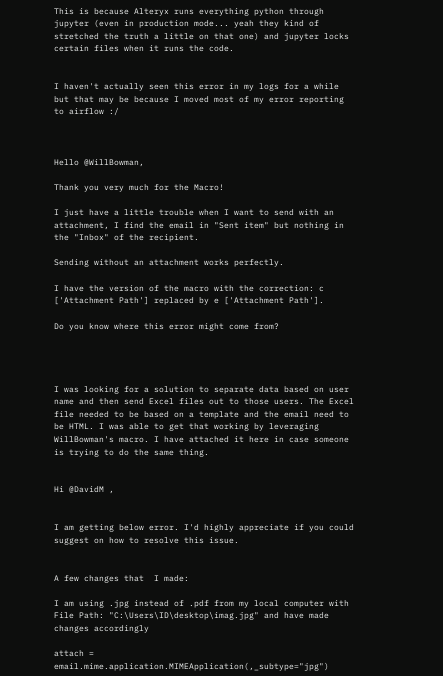This is because Alteryx runs everything python through jupyter (even in production mode... yeah they kind of stretched the truth a little on that one) and jupyter locks certain files when it runs the code.


I haven't actually seen this error in my logs for a while but that may be because I moved most of my error reporting to airflow :/



Hello @WillBowman,

Thank you very much for the Macro!

I just have a little trouble when I want to send with an attachment, I find the email in "Sent item" but nothing in the "Inbox" of the recipient.

Sending without an attachment works perfectly.

I have the version of the macro with the correction: c ['Attachment Path'] replaced by e ['Attachment Path'].

Do you know where this error might come from?




I was looking for a solution to separate data based on user name and then send Excel files out to those users. The Excel file needed to be based on a template and the email need to be HTML. I was able to get that working by leveraging WillBowman's macro. I have attached it here in case someone is trying to do the same thing.


Hi @DavidM ,


I am getting below error. I'd highly appreciate if you could suggest on how to resolve this issue.


A few changes that  I made:

I am using .jpg instead of .pdf from my local computer with File Path: "C:\Users\ID\desktop\imag.jpg" and have made changes accordingly

attach = email.mime.application.MIMEApplication(,_subtype="jpg")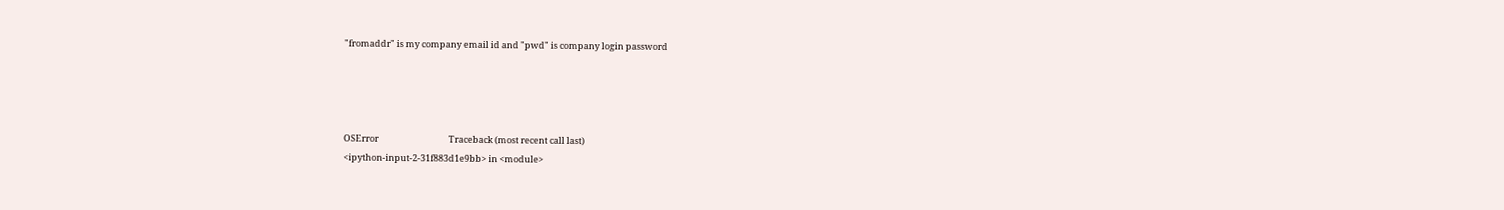"fromaddr" is my company email id and "pwd" is company login password




OSError                                   Traceback (most recent call last)
<ipython-input-2-31f883d1e9bb> in <module>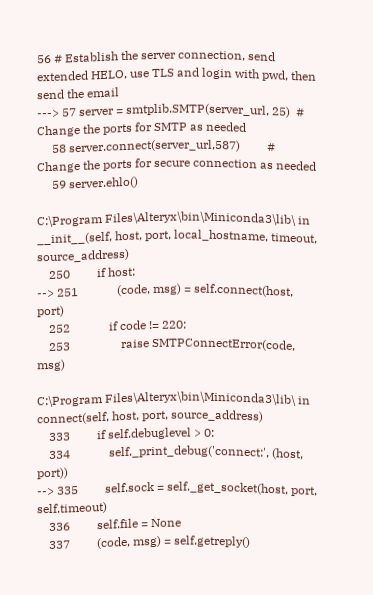56 # Establish the server connection, send extended HELO, use TLS and login with pwd, then send the email
---> 57 server = smtplib.SMTP(server_url, 25)  # Change the ports for SMTP as needed
     58 server.connect(server_url,587)         # Change the ports for secure connection as needed
     59 server.ehlo()

C:\Program Files\Alteryx\bin\Miniconda3\lib\ in __init__(self, host, port, local_hostname, timeout, source_address)
    250         if host:
--> 251             (code, msg) = self.connect(host, port)
    252             if code != 220:
    253                 raise SMTPConnectError(code, msg)

C:\Program Files\Alteryx\bin\Miniconda3\lib\ in connect(self, host, port, source_address)
    333         if self.debuglevel > 0:
    334             self._print_debug('connect:', (host, port))
--> 335         self.sock = self._get_socket(host, port, self.timeout)
    336         self.file = None
    337         (code, msg) = self.getreply()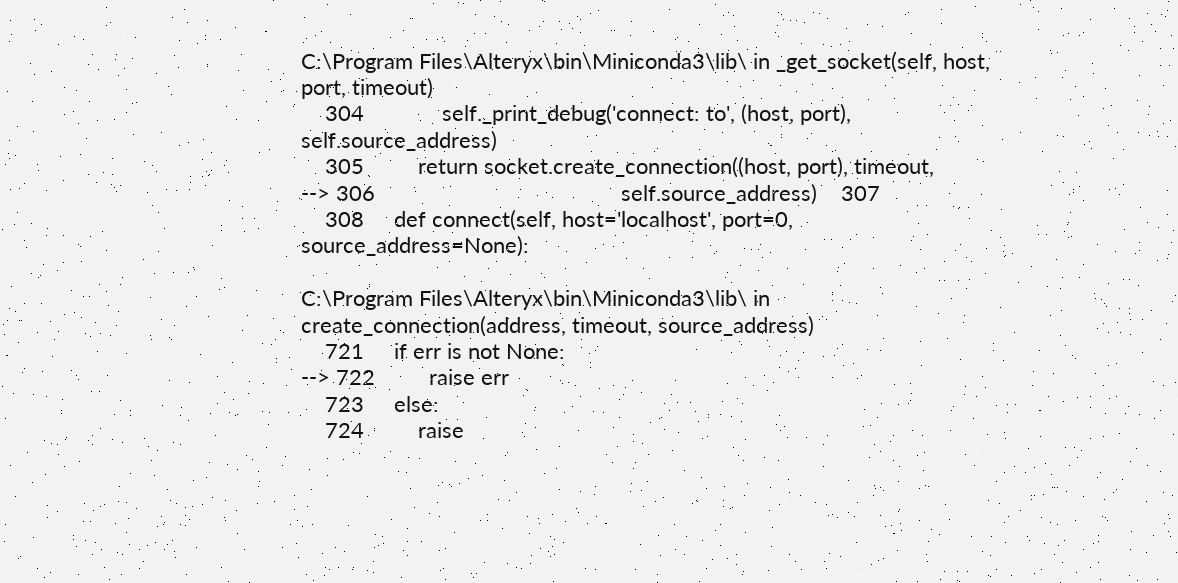C:\Program Files\Alteryx\bin\Miniconda3\lib\ in _get_socket(self, host, port, timeout)
    304             self._print_debug('connect: to', (host, port), self.source_address)
    305         return socket.create_connection((host, port), timeout,
--> 306                                         self.source_address)    307
    308     def connect(self, host='localhost', port=0, source_address=None):

C:\Program Files\Alteryx\bin\Miniconda3\lib\ in create_connection(address, timeout, source_address)
    721     if err is not None:
--> 722         raise err
    723     else:
    724         raise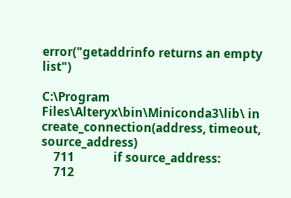error("getaddrinfo returns an empty list")

C:\Program Files\Alteryx\bin\Miniconda3\lib\ in create_connection(address, timeout, source_address)
    711             if source_address:
    712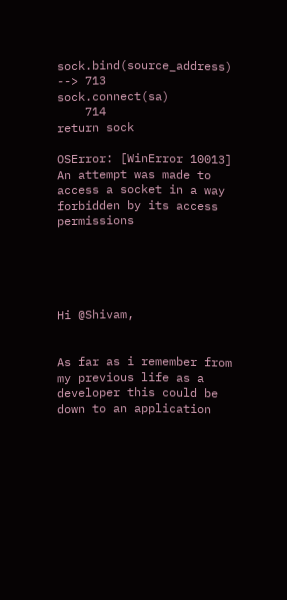sock.bind(source_address)
--> 713             sock.connect(sa)
    714             return sock

OSError: [WinError 10013] An attempt was made to access a socket in a way forbidden by its access permissions





Hi @Shivam,


As far as i remember from my previous life as a developer this could be down to an application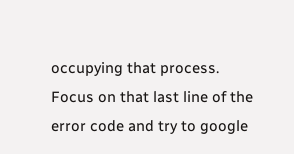occupying that process. Focus on that last line of the error code and try to google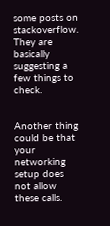some posts on stackoverflow. They are basically suggesting a few things to check.


Another thing could be that your networking setup does not allow these calls.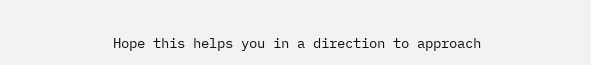Hope this helps you in a direction to approach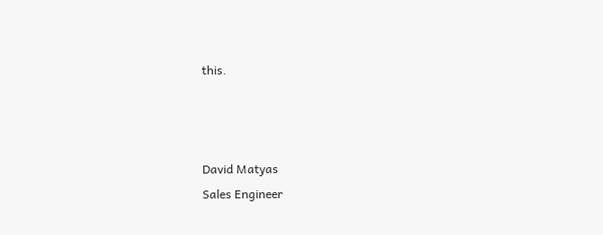this.



David Matyas
Sales Engineer